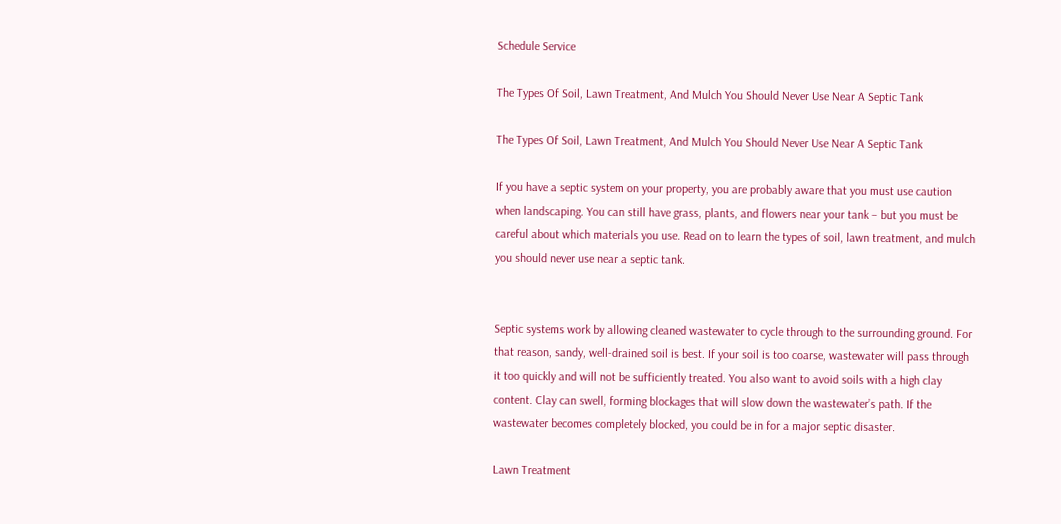Schedule Service

The Types Of Soil, Lawn Treatment, And Mulch You Should Never Use Near A Septic Tank

The Types Of Soil, Lawn Treatment, And Mulch You Should Never Use Near A Septic Tank

If you have a septic system on your property, you are probably aware that you must use caution when landscaping. You can still have grass, plants, and flowers near your tank – but you must be careful about which materials you use. Read on to learn the types of soil, lawn treatment, and mulch you should never use near a septic tank.


Septic systems work by allowing cleaned wastewater to cycle through to the surrounding ground. For that reason, sandy, well-drained soil is best. If your soil is too coarse, wastewater will pass through it too quickly and will not be sufficiently treated. You also want to avoid soils with a high clay content. Clay can swell, forming blockages that will slow down the wastewater’s path. If the wastewater becomes completely blocked, you could be in for a major septic disaster.

Lawn Treatment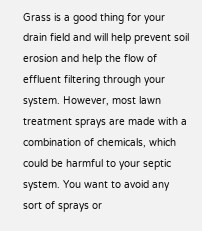Grass is a good thing for your drain field and will help prevent soil erosion and help the flow of effluent filtering through your system. However, most lawn treatment sprays are made with a combination of chemicals, which could be harmful to your septic system. You want to avoid any sort of sprays or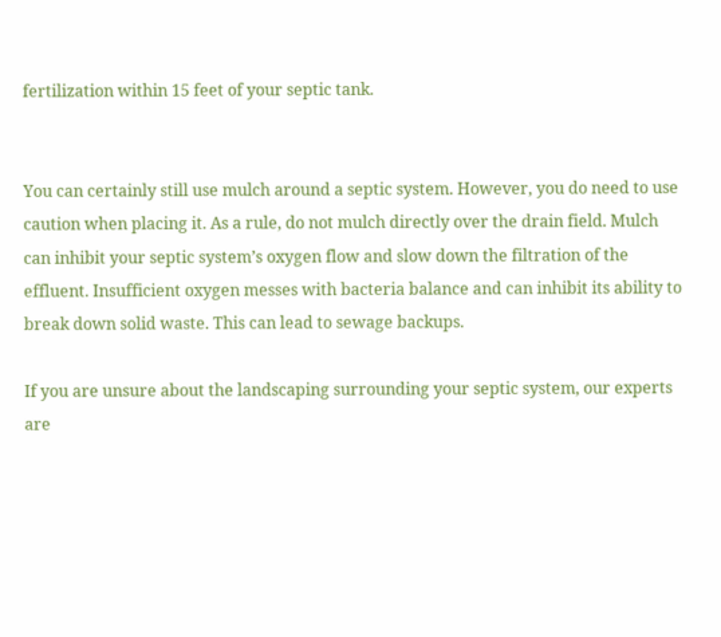fertilization within 15 feet of your septic tank.


You can certainly still use mulch around a septic system. However, you do need to use caution when placing it. As a rule, do not mulch directly over the drain field. Mulch can inhibit your septic system’s oxygen flow and slow down the filtration of the effluent. Insufficient oxygen messes with bacteria balance and can inhibit its ability to break down solid waste. This can lead to sewage backups.

If you are unsure about the landscaping surrounding your septic system, our experts are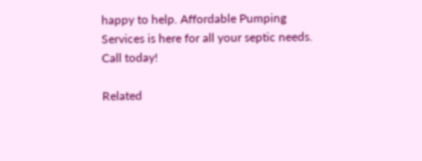happy to help. Affordable Pumping Services is here for all your septic needs. Call today!

Related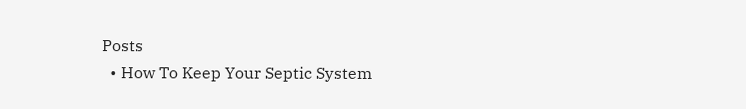Posts
  • How To Keep Your Septic System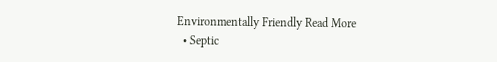Environmentally Friendly Read More
  • Septic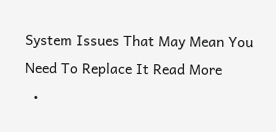System Issues That May Mean You Need To Replace It Read More
  •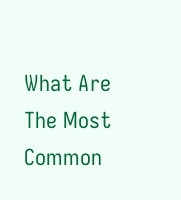What Are The Most Common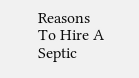Reasons To Hire A Septic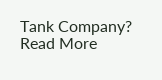Tank Company? Read More